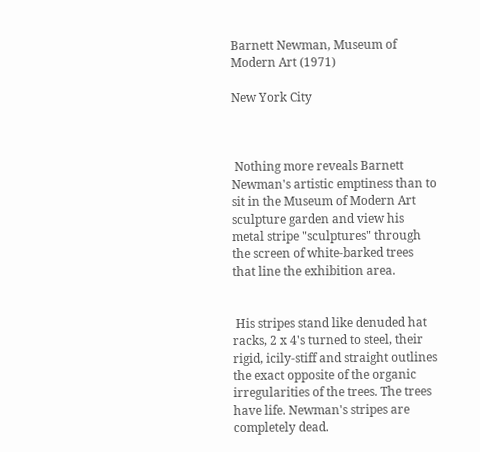Barnett Newman, Museum of Modern Art (1971)

New York City



 Nothing more reveals Barnett Newman's artistic emptiness than to sit in the Museum of Modern Art sculpture garden and view his metal stripe "sculptures" through the screen of white-barked trees that line the exhibition area.


 His stripes stand like denuded hat racks, 2 x 4's turned to steel, their rigid, icily-stiff and straight outlines the exact opposite of the organic irregularities of the trees. The trees have life. Newman's stripes are completely dead.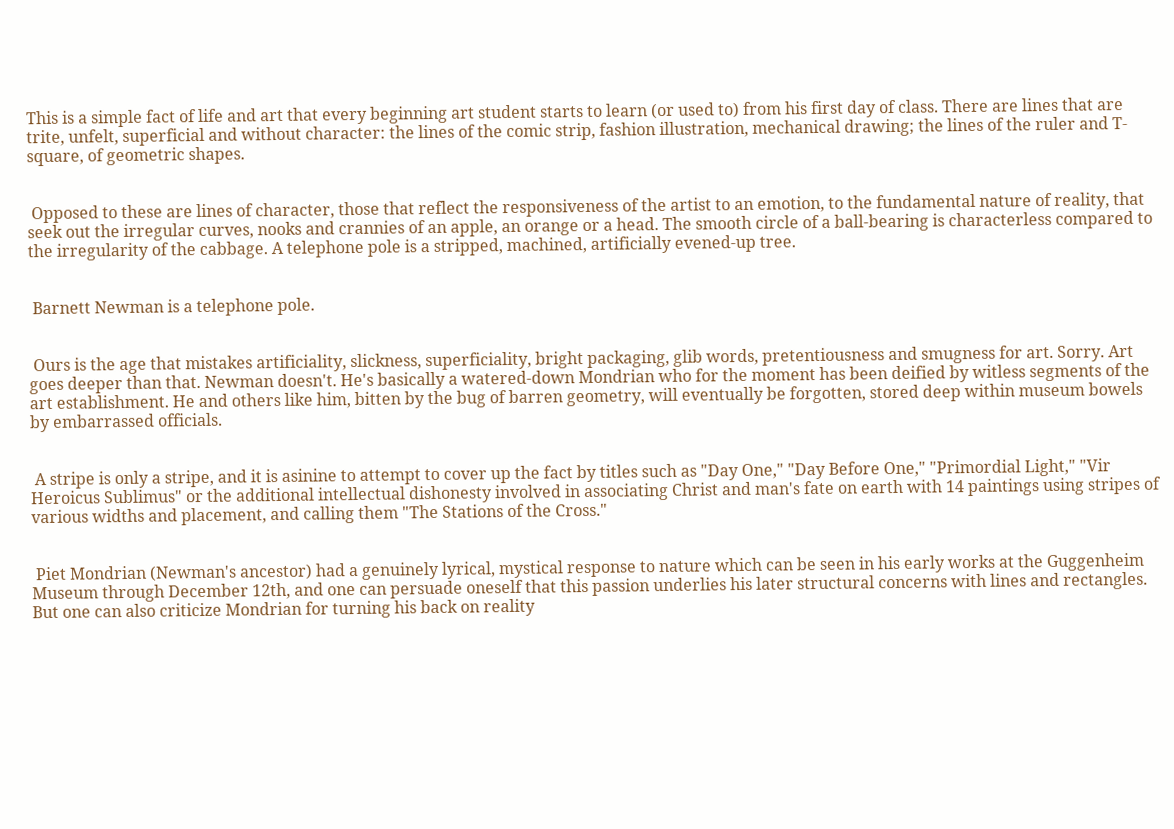This is a simple fact of life and art that every beginning art student starts to learn (or used to) from his first day of class. There are lines that are trite, unfelt, superficial and without character: the lines of the comic strip, fashion illustration, mechanical drawing; the lines of the ruler and T-square, of geometric shapes.


 Opposed to these are lines of character, those that reflect the responsiveness of the artist to an emotion, to the fundamental nature of reality, that seek out the irregular curves, nooks and crannies of an apple, an orange or a head. The smooth circle of a ball-bearing is characterless compared to the irregularity of the cabbage. A telephone pole is a stripped, machined, artificially evened-up tree.


 Barnett Newman is a telephone pole.


 Ours is the age that mistakes artificiality, slickness, superficiality, bright packaging, glib words, pretentiousness and smugness for art. Sorry. Art goes deeper than that. Newman doesn't. He's basically a watered-down Mondrian who for the moment has been deified by witless segments of the art establishment. He and others like him, bitten by the bug of barren geometry, will eventually be forgotten, stored deep within museum bowels by embarrassed officials.


 A stripe is only a stripe, and it is asinine to attempt to cover up the fact by titles such as "Day One," "Day Before One," "Primordial Light," "Vir Heroicus Sublimus" or the additional intellectual dishonesty involved in associating Christ and man's fate on earth with 14 paintings using stripes of various widths and placement, and calling them "The Stations of the Cross."


 Piet Mondrian (Newman's ancestor) had a genuinely lyrical, mystical response to nature which can be seen in his early works at the Guggenheim Museum through December 12th, and one can persuade oneself that this passion underlies his later structural concerns with lines and rectangles. But one can also criticize Mondrian for turning his back on reality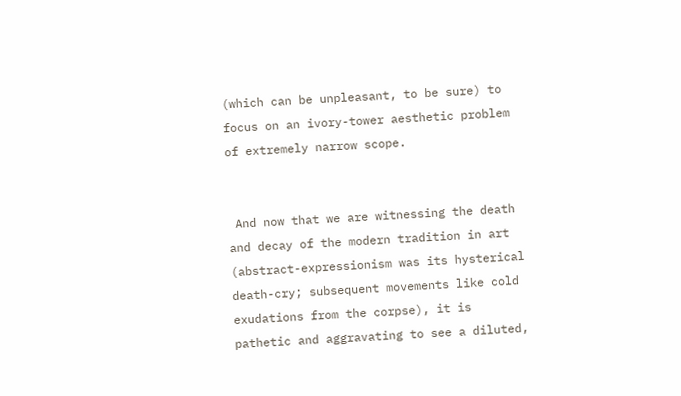(which can be unpleasant, to be sure) to focus on an ivory-tower aesthetic problem of extremely narrow scope.


 And now that we are witnessing the death and decay of the modern tradition in art (abstract-expressionism was its hysterical death-cry; subsequent movements like cold exudations from the corpse), it is pathetic and aggravating to see a diluted,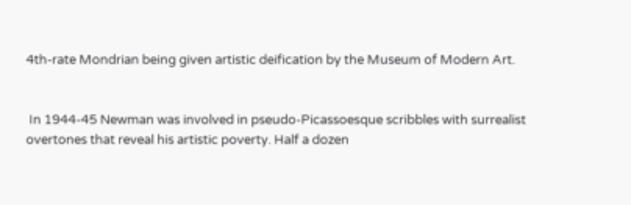4th-rate Mondrian being given artistic deification by the Museum of Modern Art.


 In 1944-45 Newman was involved in pseudo-Picassoesque scribbles with surrealist overtones that reveal his artistic poverty. Half a dozen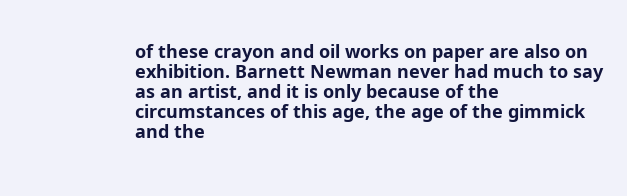of these crayon and oil works on paper are also on exhibition. Barnett Newman never had much to say as an artist, and it is only because of the circumstances of this age, the age of the gimmick and the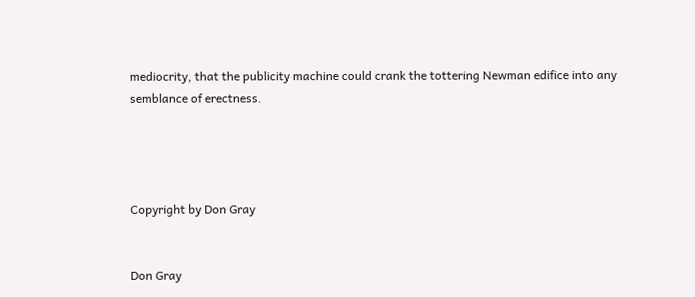mediocrity, that the publicity machine could crank the tottering Newman edifice into any semblance of erectness.




Copyright by Don Gray


Don Gray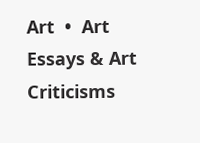Art  •  Art Essays & Art Criticisms